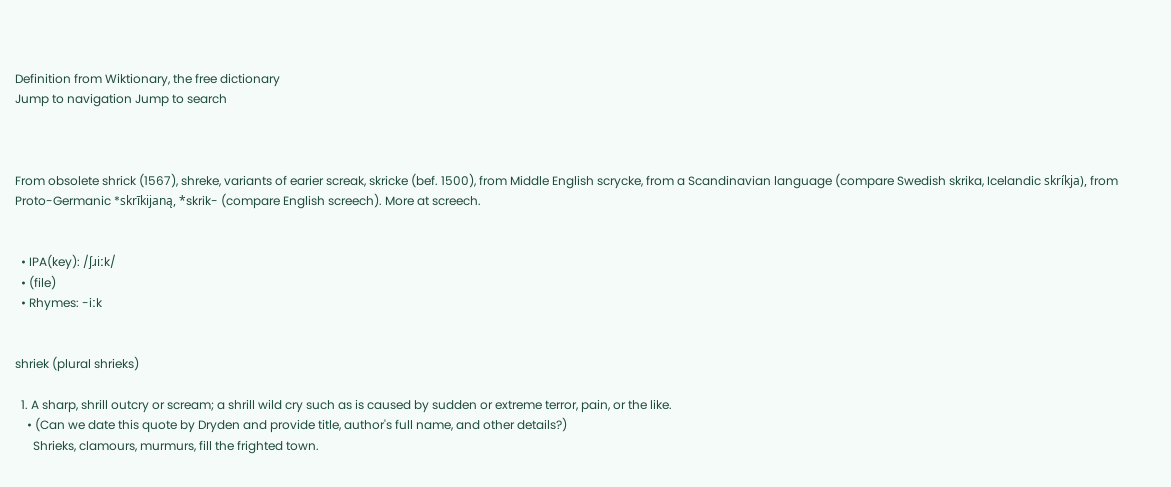Definition from Wiktionary, the free dictionary
Jump to navigation Jump to search



From obsolete shrick (1567), shreke, variants of earier screak, skricke (bef. 1500), from Middle English scrycke, from a Scandinavian language (compare Swedish skrika, Icelandic skríkja), from Proto-Germanic *skrīkijaną, *skrik- (compare English screech). More at screech.


  • IPA(key): /ʃɹiːk/
  • (file)
  • Rhymes: -iːk


shriek (plural shrieks)

  1. A sharp, shrill outcry or scream; a shrill wild cry such as is caused by sudden or extreme terror, pain, or the like.
    • (Can we date this quote by Dryden and provide title, author's full name, and other details?)
      Shrieks, clamours, murmurs, fill the frighted town.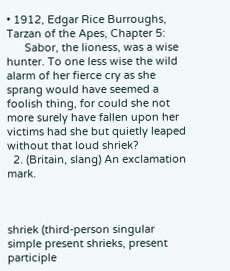• 1912, Edgar Rice Burroughs, Tarzan of the Apes, Chapter 5:
      Sabor, the lioness, was a wise hunter. To one less wise the wild alarm of her fierce cry as she sprang would have seemed a foolish thing, for could she not more surely have fallen upon her victims had she but quietly leaped without that loud shriek?
  2. (Britain, slang) An exclamation mark.



shriek (third-person singular simple present shrieks, present participle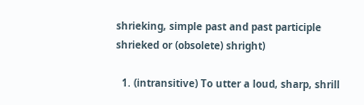shrieking, simple past and past participle shrieked or (obsolete) shright)

  1. (intransitive) To utter a loud, sharp, shrill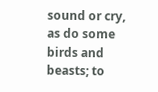sound or cry, as do some birds and beasts; to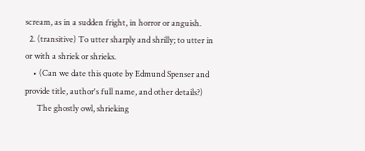scream, as in a sudden fright, in horror or anguish.
  2. (transitive) To utter sharply and shrilly; to utter in or with a shriek or shrieks.
    • (Can we date this quote by Edmund Spenser and provide title, author's full name, and other details?)
      The ghostly owl, shrieking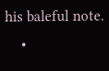his baleful note.
    •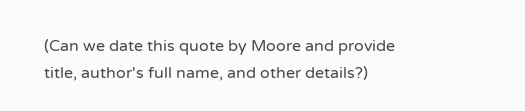(Can we date this quote by Moore and provide title, author's full name, and other details?)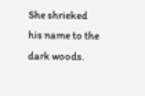She shrieked his name to the dark woods.